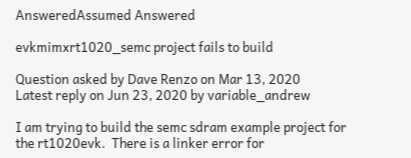AnsweredAssumed Answered

evkmimxrt1020_semc project fails to build

Question asked by Dave Renzo on Mar 13, 2020
Latest reply on Jun 23, 2020 by variable_andrew

I am trying to build the semc sdram example project for the rt1020evk.  There is a linker error for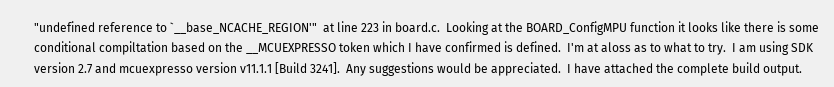"undefined reference to `__base_NCACHE_REGION'"  at line 223 in board.c.  Looking at the BOARD_ConfigMPU function it looks like there is some conditional compiltation based on the __MCUEXPRESSO token which I have confirmed is defined.  I'm at aloss as to what to try.  I am using SDK version 2.7 and mcuexpresso version v11.1.1 [Build 3241].  Any suggestions would be appreciated.  I have attached the complete build output.